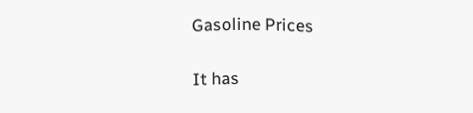Gasoline Prices

It has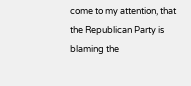come to my attention, that the Republican Party is blaming the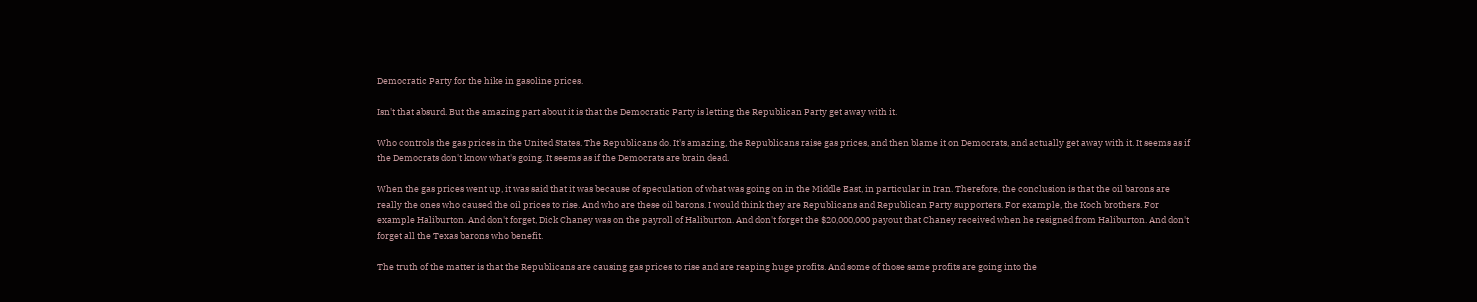Democratic Party for the hike in gasoline prices.

Isn't that absurd. But the amazing part about it is that the Democratic Party is letting the Republican Party get away with it.

Who controls the gas prices in the United States. The Republicans do. It's amazing, the Republicans raise gas prices, and then blame it on Democrats, and actually get away with it. It seems as if the Democrats don't know what's going. It seems as if the Democrats are brain dead.

When the gas prices went up, it was said that it was because of speculation of what was going on in the Middle East, in particular in Iran. Therefore, the conclusion is that the oil barons are really the ones who caused the oil prices to rise. And who are these oil barons. I would think they are Republicans and Republican Party supporters. For example, the Koch brothers. For example Haliburton. And don't forget, Dick Chaney was on the payroll of Haliburton. And don't forget the $20,000,000 payout that Chaney received when he resigned from Haliburton. And don't forget all the Texas barons who benefit.

The truth of the matter is that the Republicans are causing gas prices to rise and are reaping huge profits. And some of those same profits are going into the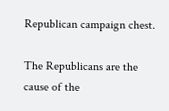Republican campaign chest.

The Republicans are the cause of the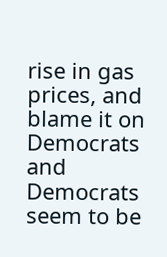rise in gas prices, and blame it on Democrats and Democrats seem to be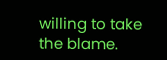willing to take the blame.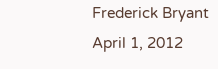Frederick Bryant
April 1, 2012